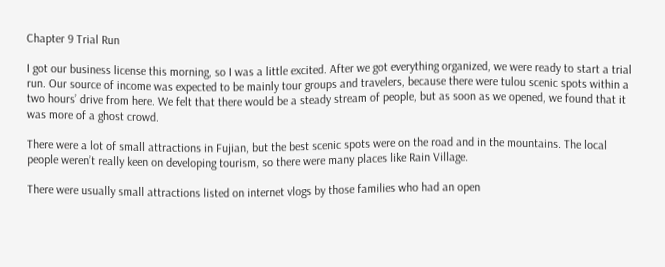Chapter 9 Trial Run

I got our business license this morning, so I was a little excited. After we got everything organized, we were ready to start a trial run. Our source of income was expected to be mainly tour groups and travelers, because there were tulou scenic spots within a two hours’ drive from here. We felt that there would be a steady stream of people, but as soon as we opened, we found that it was more of a ghost crowd.

There were a lot of small attractions in Fujian, but the best scenic spots were on the road and in the mountains. The local people weren’t really keen on developing tourism, so there were many places like Rain Village.

There were usually small attractions listed on internet vlogs by those families who had an open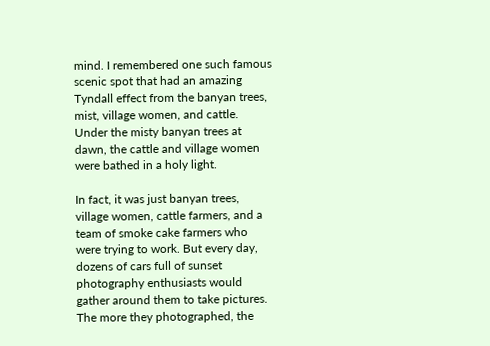mind. I remembered one such famous scenic spot that had an amazing Tyndall effect from the banyan trees, mist, village women, and cattle. Under the misty banyan trees at dawn, the cattle and village women were bathed in a holy light.

In fact, it was just banyan trees, village women, cattle farmers, and a team of smoke cake farmers who were trying to work. But every day, dozens of cars full of sunset photography enthusiasts would gather around them to take pictures. The more they photographed, the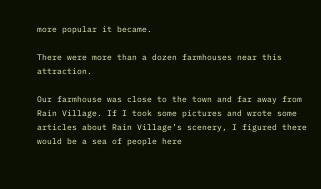more popular it became.

There were more than a dozen farmhouses near this attraction.

Our farmhouse was close to the town and far away from Rain Village. If I took some pictures and wrote some articles about Rain Village’s scenery, I figured there would be a sea of people here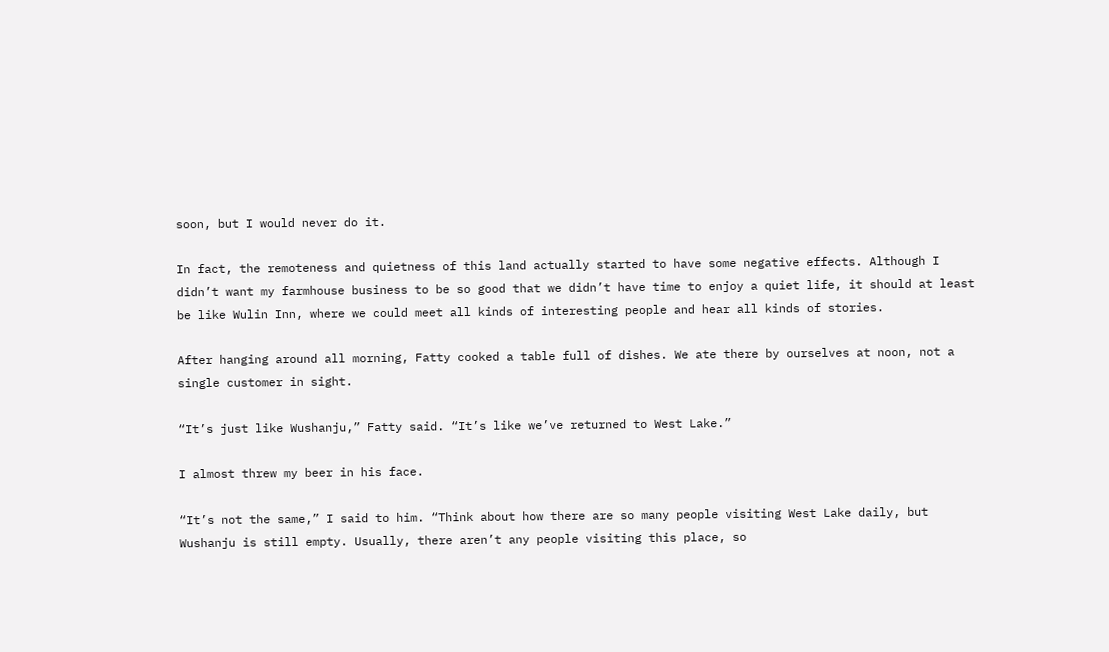soon, but I would never do it.

In fact, the remoteness and quietness of this land actually started to have some negative effects. Although I didn’t want my farmhouse business to be so good that we didn’t have time to enjoy a quiet life, it should at least be like Wulin Inn, where we could meet all kinds of interesting people and hear all kinds of stories.

After hanging around all morning, Fatty cooked a table full of dishes. We ate there by ourselves at noon, not a single customer in sight.

“It’s just like Wushanju,” Fatty said. “It’s like we’ve returned to West Lake.”

I almost threw my beer in his face.

“It’s not the same,” I said to him. “Think about how there are so many people visiting West Lake daily, but Wushanju is still empty. Usually, there aren’t any people visiting this place, so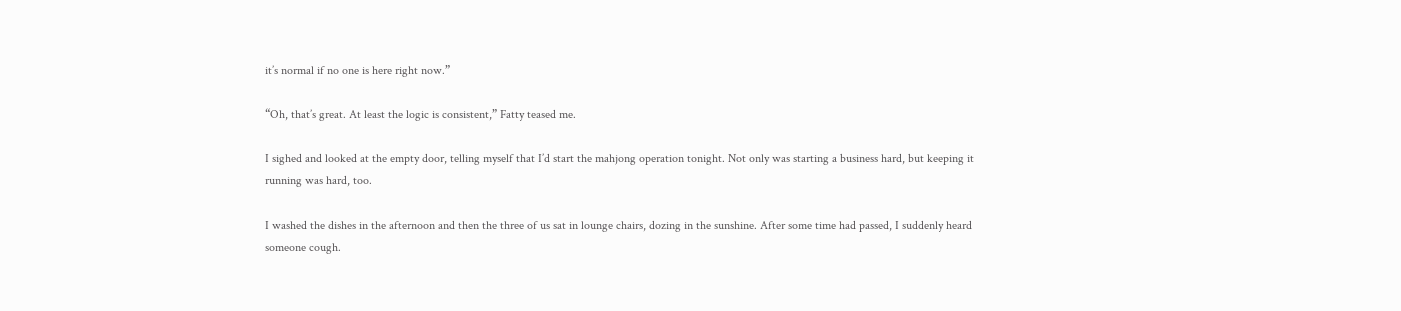it’s normal if no one is here right now.”

“Oh, that’s great. At least the logic is consistent,” Fatty teased me.

I sighed and looked at the empty door, telling myself that I’d start the mahjong operation tonight. Not only was starting a business hard, but keeping it running was hard, too.

I washed the dishes in the afternoon and then the three of us sat in lounge chairs, dozing in the sunshine. After some time had passed, I suddenly heard someone cough.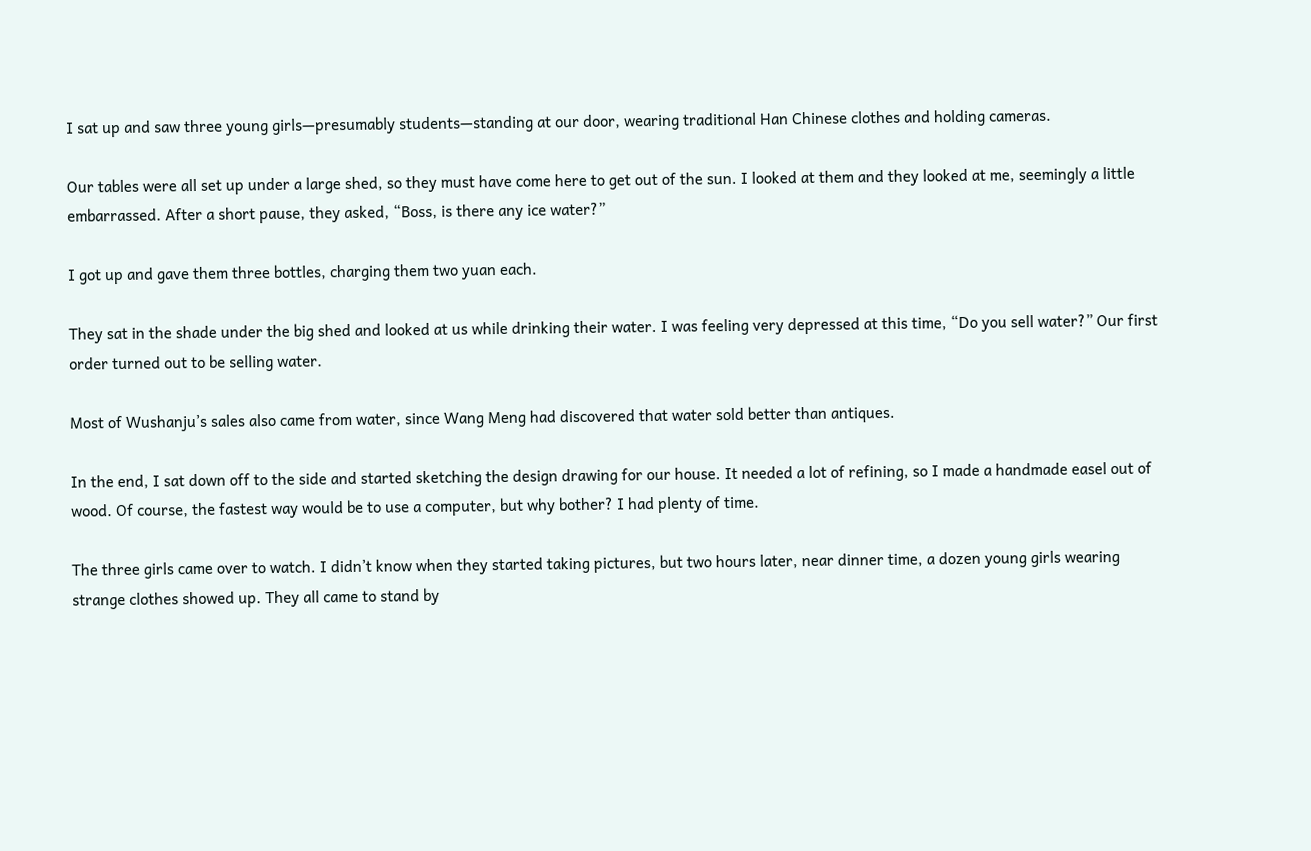I sat up and saw three young girls—presumably students—standing at our door, wearing traditional Han Chinese clothes and holding cameras.

Our tables were all set up under a large shed, so they must have come here to get out of the sun. I looked at them and they looked at me, seemingly a little embarrassed. After a short pause, they asked, “Boss, is there any ice water?”

I got up and gave them three bottles, charging them two yuan each.

They sat in the shade under the big shed and looked at us while drinking their water. I was feeling very depressed at this time, “Do you sell water?” Our first order turned out to be selling water.

Most of Wushanju’s sales also came from water, since Wang Meng had discovered that water sold better than antiques.

In the end, I sat down off to the side and started sketching the design drawing for our house. It needed a lot of refining, so I made a handmade easel out of wood. Of course, the fastest way would be to use a computer, but why bother? I had plenty of time.

The three girls came over to watch. I didn’t know when they started taking pictures, but two hours later, near dinner time, a dozen young girls wearing strange clothes showed up. They all came to stand by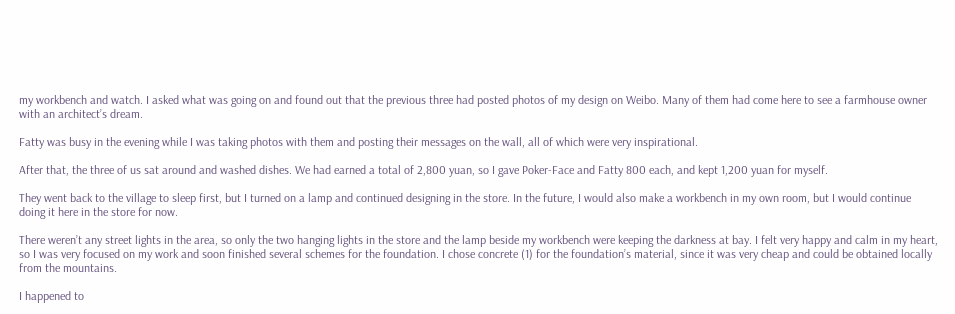my workbench and watch. I asked what was going on and found out that the previous three had posted photos of my design on Weibo. Many of them had come here to see a farmhouse owner with an architect’s dream.

Fatty was busy in the evening while I was taking photos with them and posting their messages on the wall, all of which were very inspirational.

After that, the three of us sat around and washed dishes. We had earned a total of 2,800 yuan, so I gave Poker-Face and Fatty 800 each, and kept 1,200 yuan for myself.

They went back to the village to sleep first, but I turned on a lamp and continued designing in the store. In the future, I would also make a workbench in my own room, but I would continue doing it here in the store for now.

There weren’t any street lights in the area, so only the two hanging lights in the store and the lamp beside my workbench were keeping the darkness at bay. I felt very happy and calm in my heart, so I was very focused on my work and soon finished several schemes for the foundation. I chose concrete (1) for the foundation’s material, since it was very cheap and could be obtained locally from the mountains.

I happened to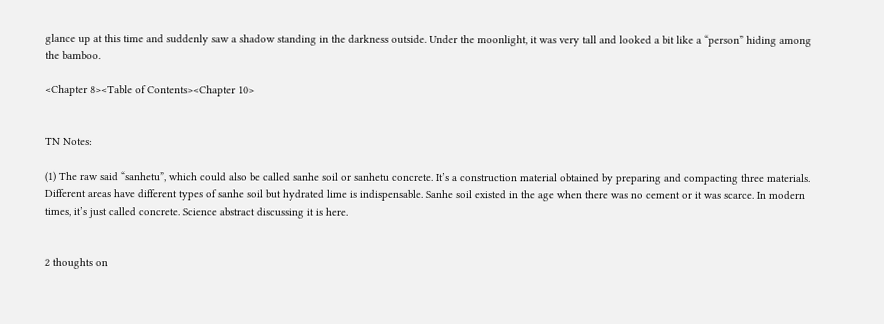glance up at this time and suddenly saw a shadow standing in the darkness outside. Under the moonlight, it was very tall and looked a bit like a “person” hiding among the bamboo.

<Chapter 8><Table of Contents><Chapter 10>


TN Notes:

(1) The raw said “sanhetu”, which could also be called sanhe soil or sanhetu concrete. It’s a construction material obtained by preparing and compacting three materials. Different areas have different types of sanhe soil but hydrated lime is indispensable. Sanhe soil existed in the age when there was no cement or it was scarce. In modern times, it’s just called concrete. Science abstract discussing it is here.


2 thoughts on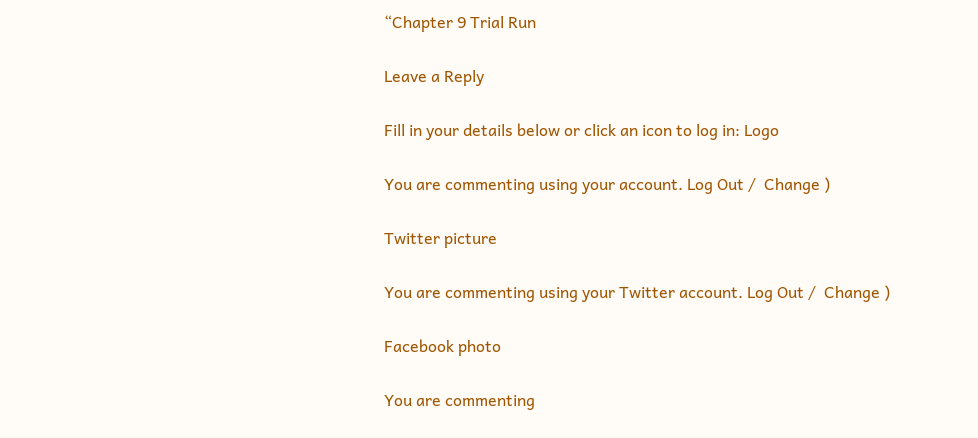“Chapter 9 Trial Run

Leave a Reply

Fill in your details below or click an icon to log in: Logo

You are commenting using your account. Log Out /  Change )

Twitter picture

You are commenting using your Twitter account. Log Out /  Change )

Facebook photo

You are commenting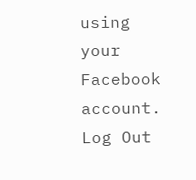using your Facebook account. Log Out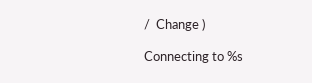/  Change )

Connecting to %s